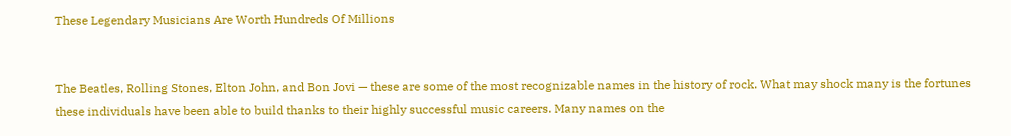These Legendary Musicians Are Worth Hundreds Of Millions


The Beatles, Rolling Stones, Elton John, and Bon Jovi — these are some of the most recognizable names in the history of rock. What may shock many is the fortunes these individuals have been able to build thanks to their highly successful music careers. Many names on the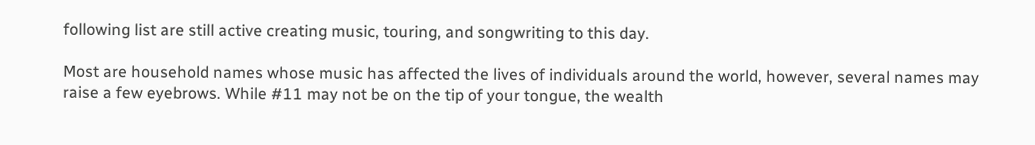following list are still active creating music, touring, and songwriting to this day.

Most are household names whose music has affected the lives of individuals around the world, however, several names may raise a few eyebrows. While #11 may not be on the tip of your tongue, the wealth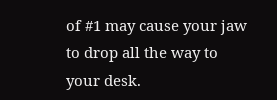of #1 may cause your jaw to drop all the way to your desk.